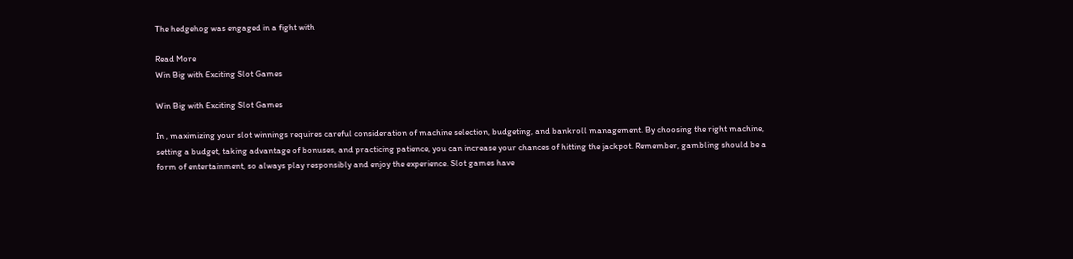The hedgehog was engaged in a fight with

Read More
Win Big with Exciting Slot Games

Win Big with Exciting Slot Games

In , maximizing your slot winnings requires careful consideration of machine selection, budgeting, and bankroll management. By choosing the right machine, setting a budget, taking advantage of bonuses, and practicing patience, you can increase your chances of hitting the jackpot. Remember, gambling should be a form of entertainment, so always play responsibly and enjoy the experience. Slot games have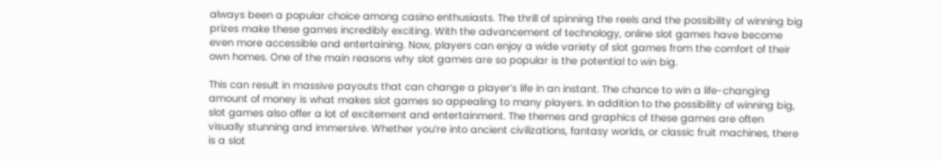always been a popular choice among casino enthusiasts. The thrill of spinning the reels and the possibility of winning big prizes make these games incredibly exciting. With the advancement of technology, online slot games have become even more accessible and entertaining. Now, players can enjoy a wide variety of slot games from the comfort of their own homes. One of the main reasons why slot games are so popular is the potential to win big.

This can result in massive payouts that can change a player’s life in an instant. The chance to win a life-changing amount of money is what makes slot games so appealing to many players. In addition to the possibility of winning big, slot games also offer a lot of excitement and entertainment. The themes and graphics of these games are often visually stunning and immersive. Whether you’re into ancient civilizations, fantasy worlds, or classic fruit machines, there is a slot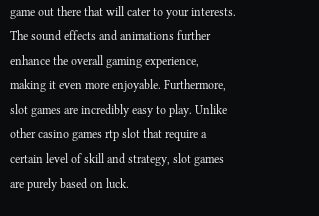game out there that will cater to your interests. The sound effects and animations further enhance the overall gaming experience, making it even more enjoyable. Furthermore, slot games are incredibly easy to play. Unlike other casino games rtp slot that require a certain level of skill and strategy, slot games are purely based on luck.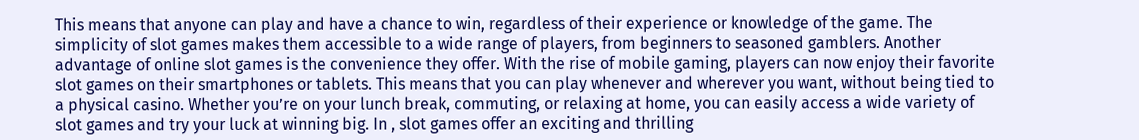This means that anyone can play and have a chance to win, regardless of their experience or knowledge of the game. The simplicity of slot games makes them accessible to a wide range of players, from beginners to seasoned gamblers. Another advantage of online slot games is the convenience they offer. With the rise of mobile gaming, players can now enjoy their favorite slot games on their smartphones or tablets. This means that you can play whenever and wherever you want, without being tied to a physical casino. Whether you’re on your lunch break, commuting, or relaxing at home, you can easily access a wide variety of slot games and try your luck at winning big. In , slot games offer an exciting and thrilling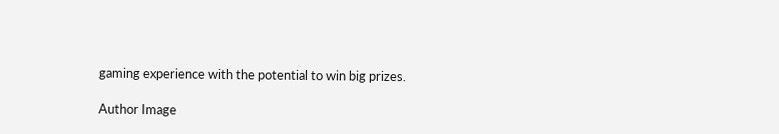gaming experience with the potential to win big prizes.

Author Image